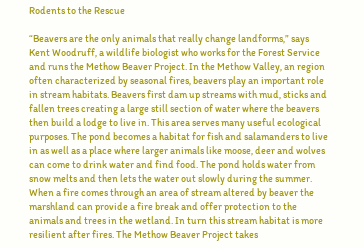Rodents to the Rescue

“Beavers are the only animals that really change landforms,” says Kent Woodruff, a wildlife biologist who works for the Forest Service and runs the Methow Beaver Project. In the Methow Valley, an region often characterized by seasonal fires, beavers play an important role in stream habitats. Beavers first dam up streams with mud, sticks and fallen trees creating a large still section of water where the beavers then build a lodge to live in. This area serves many useful ecological purposes. The pond becomes a habitat for fish and salamanders to live in as well as a place where larger animals like moose, deer and wolves can come to drink water and find food. The pond holds water from snow melts and then lets the water out slowly during the summer. When a fire comes through an area of stream altered by beaver the marshland can provide a fire break and offer protection to the animals and trees in the wetland. In turn this stream habitat is more resilient after fires. The Methow Beaver Project takes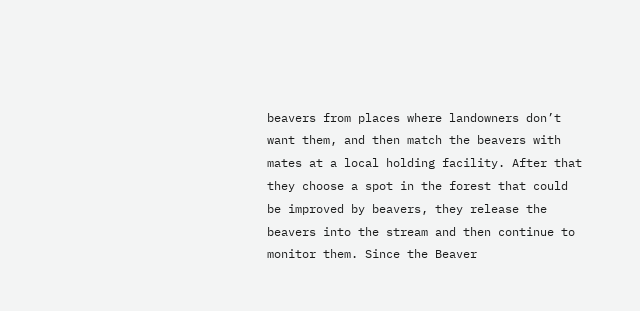beavers from places where landowners don’t want them, and then match the beavers with mates at a local holding facility. After that they choose a spot in the forest that could be improved by beavers, they release the beavers into the stream and then continue to monitor them. Since the Beaver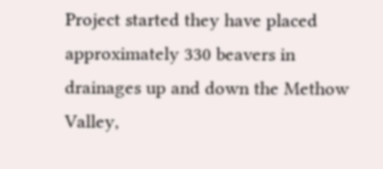Project started they have placed approximately 330 beavers in drainages up and down the Methow Valley,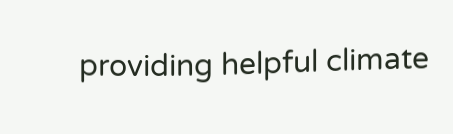providing helpful climate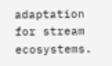adaptation for stream ecosystems.